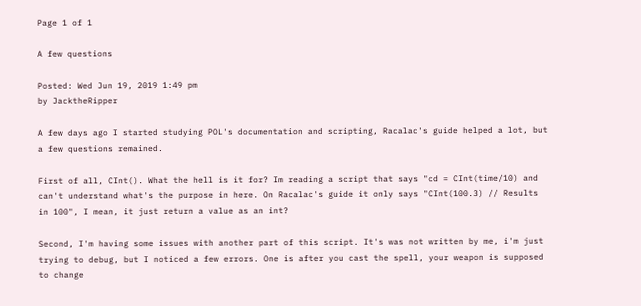Page 1 of 1

A few questions

Posted: Wed Jun 19, 2019 1:49 pm
by JacktheRipper

A few days ago I started studying POL's documentation and scripting, Racalac's guide helped a lot, but a few questions remained.

First of all, CInt(). What the hell is it for? Im reading a script that says "cd = CInt(time/10) and can't understand what's the purpose in here. On Racalac's guide it only says "CInt(100.3) // Results in 100", I mean, it just return a value as an int?

Second, I'm having some issues with another part of this script. It's was not written by me, i'm just trying to debug, but I noticed a few errors. One is after you cast the spell, your weapon is supposed to change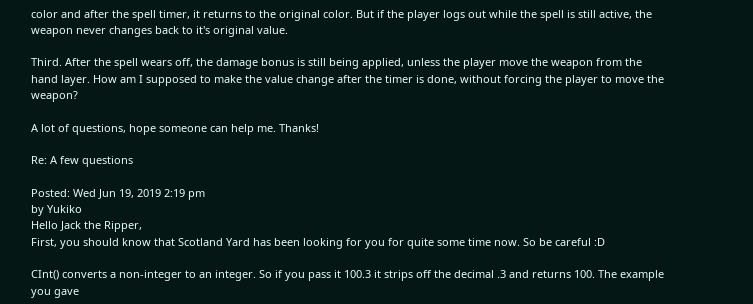color and after the spell timer, it returns to the original color. But if the player logs out while the spell is still active, the weapon never changes back to it's original value.

Third. After the spell wears off, the damage bonus is still being applied, unless the player move the weapon from the hand layer. How am I supposed to make the value change after the timer is done, without forcing the player to move the weapon?

A lot of questions, hope someone can help me. Thanks!

Re: A few questions

Posted: Wed Jun 19, 2019 2:19 pm
by Yukiko
Hello Jack the Ripper,
First, you should know that Scotland Yard has been looking for you for quite some time now. So be careful :D

CInt() converts a non-integer to an integer. So if you pass it 100.3 it strips off the decimal .3 and returns 100. The example you gave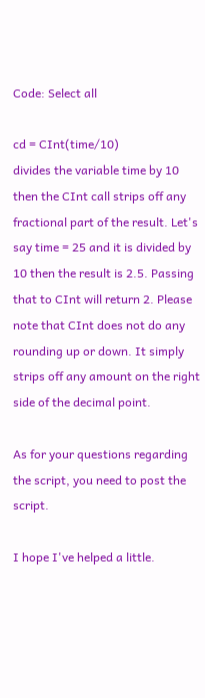Code: Select all

cd = CInt(time/10)
divides the variable time by 10 then the CInt call strips off any fractional part of the result. Let's say time = 25 and it is divided by 10 then the result is 2.5. Passing that to CInt will return 2. Please note that CInt does not do any rounding up or down. It simply strips off any amount on the right side of the decimal point.

As for your questions regarding the script, you need to post the script.

I hope I've helped a little.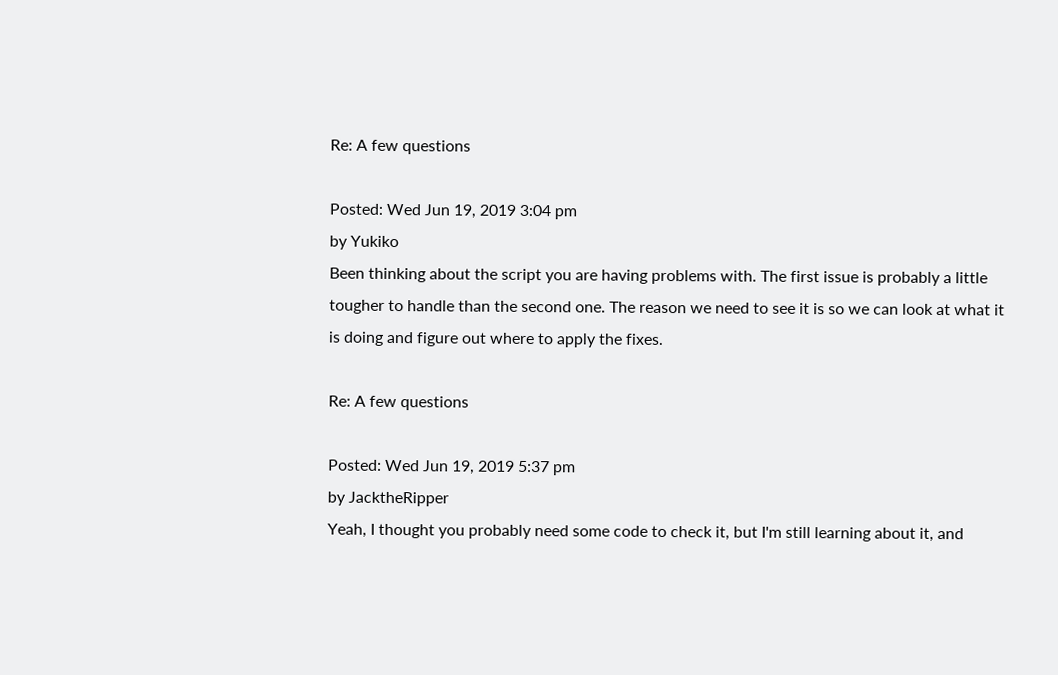Re: A few questions

Posted: Wed Jun 19, 2019 3:04 pm
by Yukiko
Been thinking about the script you are having problems with. The first issue is probably a little tougher to handle than the second one. The reason we need to see it is so we can look at what it is doing and figure out where to apply the fixes.

Re: A few questions

Posted: Wed Jun 19, 2019 5:37 pm
by JacktheRipper
Yeah, I thought you probably need some code to check it, but I'm still learning about it, and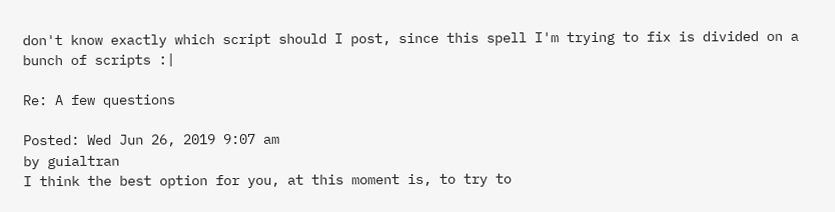don't know exactly which script should I post, since this spell I'm trying to fix is divided on a bunch of scripts :|

Re: A few questions

Posted: Wed Jun 26, 2019 9:07 am
by guialtran
I think the best option for you, at this moment is, to try to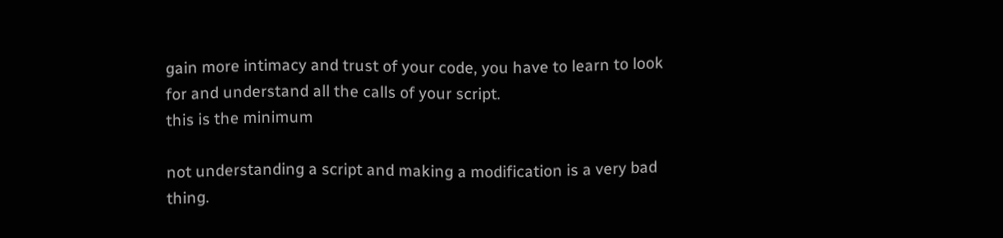gain more intimacy and trust of your code, you have to learn to look for and understand all the calls of your script.
this is the minimum

not understanding a script and making a modification is a very bad thing.